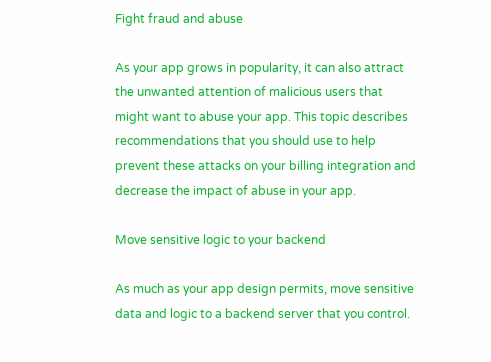Fight fraud and abuse

As your app grows in popularity, it can also attract the unwanted attention of malicious users that might want to abuse your app. This topic describes recommendations that you should use to help prevent these attacks on your billing integration and decrease the impact of abuse in your app.

Move sensitive logic to your backend

As much as your app design permits, move sensitive data and logic to a backend server that you control.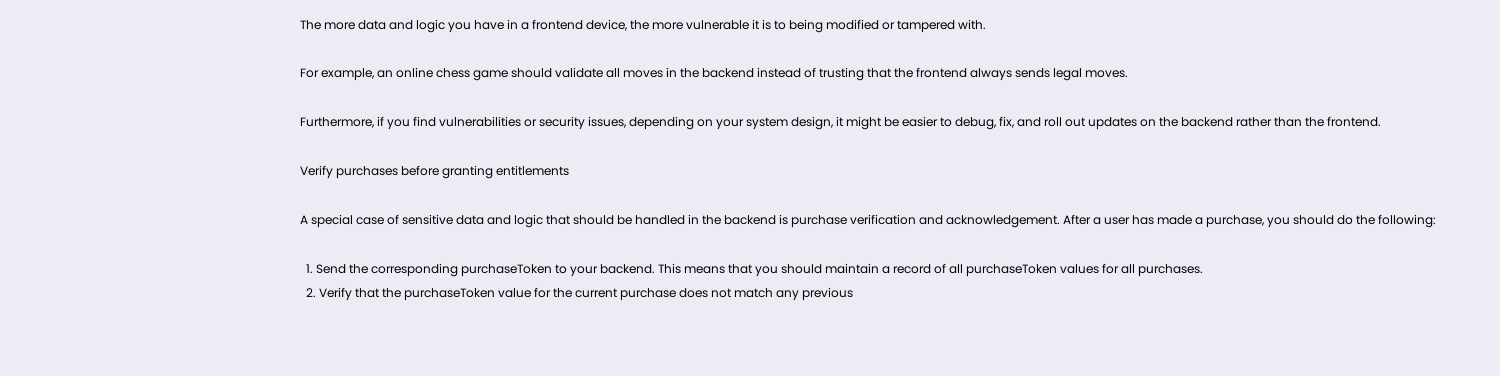The more data and logic you have in a frontend device, the more vulnerable it is to being modified or tampered with.

For example, an online chess game should validate all moves in the backend instead of trusting that the frontend always sends legal moves.

Furthermore, if you find vulnerabilities or security issues, depending on your system design, it might be easier to debug, fix, and roll out updates on the backend rather than the frontend.

Verify purchases before granting entitlements

A special case of sensitive data and logic that should be handled in the backend is purchase verification and acknowledgement. After a user has made a purchase, you should do the following:

  1. Send the corresponding purchaseToken to your backend. This means that you should maintain a record of all purchaseToken values for all purchases.
  2. Verify that the purchaseToken value for the current purchase does not match any previous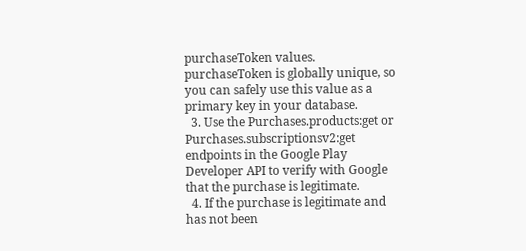purchaseToken values. purchaseToken is globally unique, so you can safely use this value as a primary key in your database.
  3. Use the Purchases.products:get or Purchases.subscriptionsv2:get endpoints in the Google Play Developer API to verify with Google that the purchase is legitimate.
  4. If the purchase is legitimate and has not been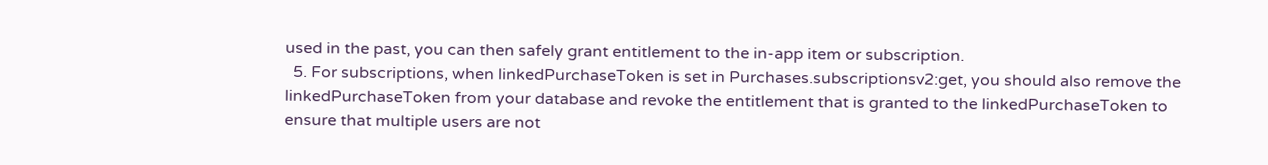used in the past, you can then safely grant entitlement to the in-app item or subscription.
  5. For subscriptions, when linkedPurchaseToken is set in Purchases.subscriptionsv2:get, you should also remove the linkedPurchaseToken from your database and revoke the entitlement that is granted to the linkedPurchaseToken to ensure that multiple users are not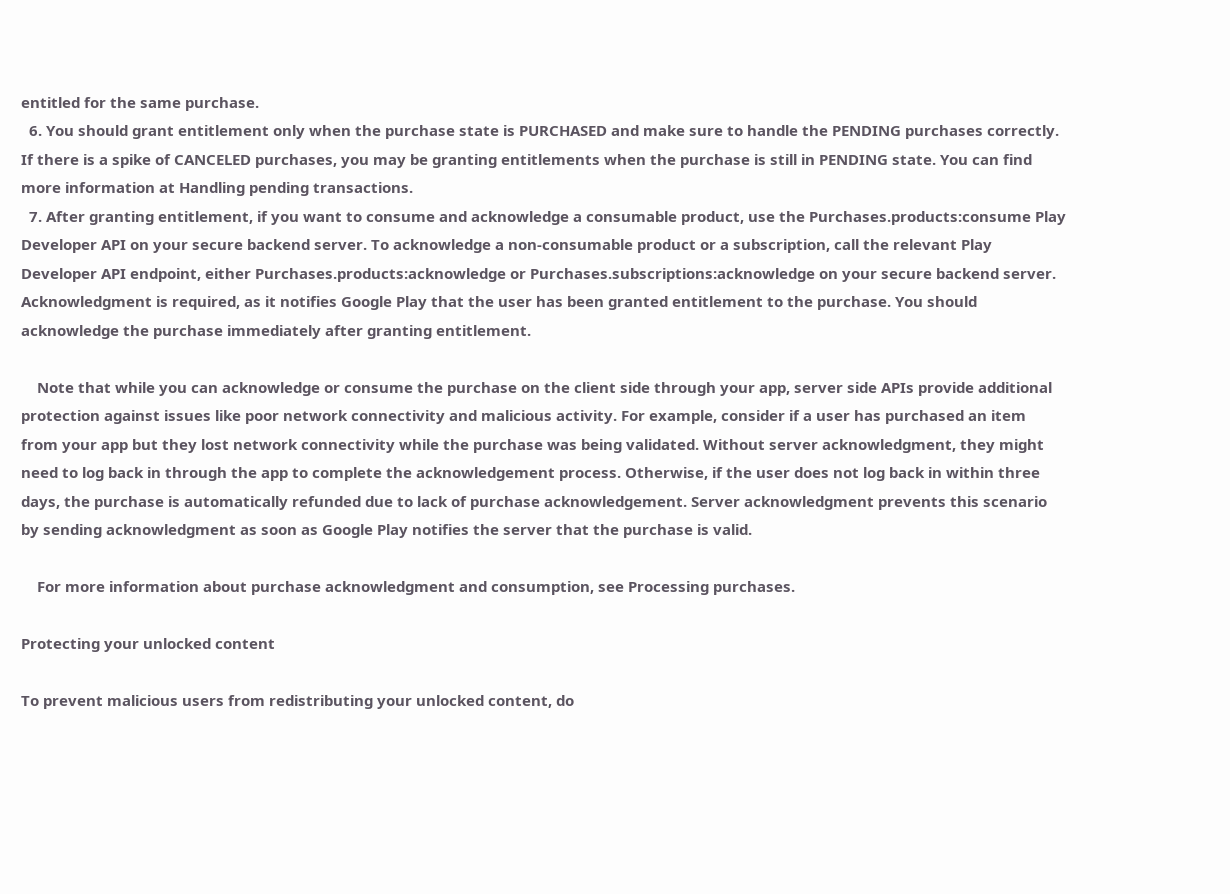entitled for the same purchase.
  6. You should grant entitlement only when the purchase state is PURCHASED and make sure to handle the PENDING purchases correctly. If there is a spike of CANCELED purchases, you may be granting entitlements when the purchase is still in PENDING state. You can find more information at Handling pending transactions.
  7. After granting entitlement, if you want to consume and acknowledge a consumable product, use the Purchases.products:consume Play Developer API on your secure backend server. To acknowledge a non-consumable product or a subscription, call the relevant Play Developer API endpoint, either Purchases.products:acknowledge or Purchases.subscriptions:acknowledge on your secure backend server. Acknowledgment is required, as it notifies Google Play that the user has been granted entitlement to the purchase. You should acknowledge the purchase immediately after granting entitlement.

    Note that while you can acknowledge or consume the purchase on the client side through your app, server side APIs provide additional protection against issues like poor network connectivity and malicious activity. For example, consider if a user has purchased an item from your app but they lost network connectivity while the purchase was being validated. Without server acknowledgment, they might need to log back in through the app to complete the acknowledgement process. Otherwise, if the user does not log back in within three days, the purchase is automatically refunded due to lack of purchase acknowledgement. Server acknowledgment prevents this scenario by sending acknowledgment as soon as Google Play notifies the server that the purchase is valid.

    For more information about purchase acknowledgment and consumption, see Processing purchases.

Protecting your unlocked content

To prevent malicious users from redistributing your unlocked content, do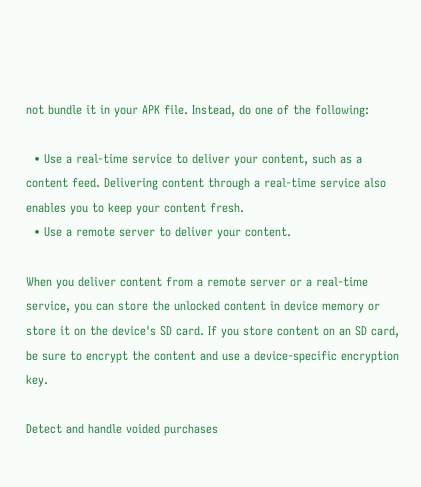not bundle it in your APK file. Instead, do one of the following:

  • Use a real-time service to deliver your content, such as a content feed. Delivering content through a real-time service also enables you to keep your content fresh.
  • Use a remote server to deliver your content.

When you deliver content from a remote server or a real-time service, you can store the unlocked content in device memory or store it on the device's SD card. If you store content on an SD card, be sure to encrypt the content and use a device-specific encryption key.

Detect and handle voided purchases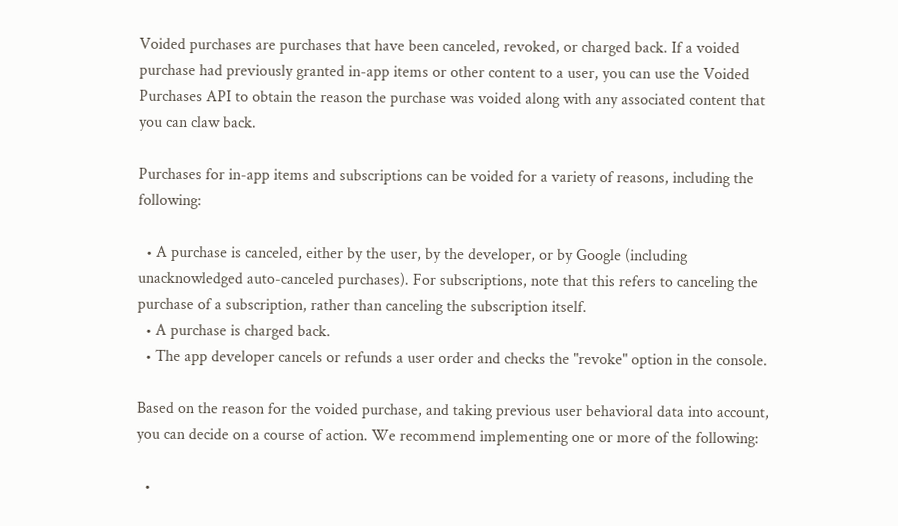Voided purchases are purchases that have been canceled, revoked, or charged back. If a voided purchase had previously granted in-app items or other content to a user, you can use the Voided Purchases API to obtain the reason the purchase was voided along with any associated content that you can claw back.

Purchases for in-app items and subscriptions can be voided for a variety of reasons, including the following:

  • A purchase is canceled, either by the user, by the developer, or by Google (including unacknowledged auto-canceled purchases). For subscriptions, note that this refers to canceling the purchase of a subscription, rather than canceling the subscription itself.
  • A purchase is charged back.
  • The app developer cancels or refunds a user order and checks the "revoke" option in the console.

Based on the reason for the voided purchase, and taking previous user behavioral data into account, you can decide on a course of action. We recommend implementing one or more of the following:

  •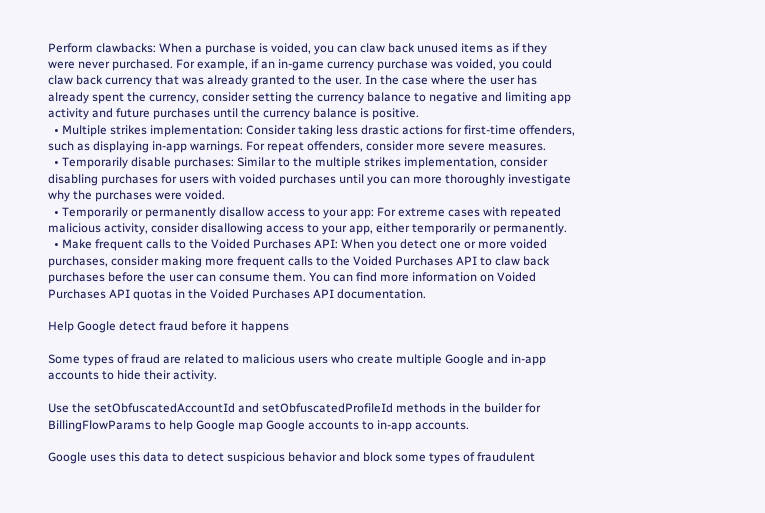Perform clawbacks: When a purchase is voided, you can claw back unused items as if they were never purchased. For example, if an in-game currency purchase was voided, you could claw back currency that was already granted to the user. In the case where the user has already spent the currency, consider setting the currency balance to negative and limiting app activity and future purchases until the currency balance is positive.
  • Multiple strikes implementation: Consider taking less drastic actions for first-time offenders, such as displaying in-app warnings. For repeat offenders, consider more severe measures.
  • Temporarily disable purchases: Similar to the multiple strikes implementation, consider disabling purchases for users with voided purchases until you can more thoroughly investigate why the purchases were voided.
  • Temporarily or permanently disallow access to your app: For extreme cases with repeated malicious activity, consider disallowing access to your app, either temporarily or permanently.
  • Make frequent calls to the Voided Purchases API: When you detect one or more voided purchases, consider making more frequent calls to the Voided Purchases API to claw back purchases before the user can consume them. You can find more information on Voided Purchases API quotas in the Voided Purchases API documentation.

Help Google detect fraud before it happens

Some types of fraud are related to malicious users who create multiple Google and in-app accounts to hide their activity.

Use the setObfuscatedAccountId and setObfuscatedProfileId methods in the builder for BillingFlowParams to help Google map Google accounts to in-app accounts.

Google uses this data to detect suspicious behavior and block some types of fraudulent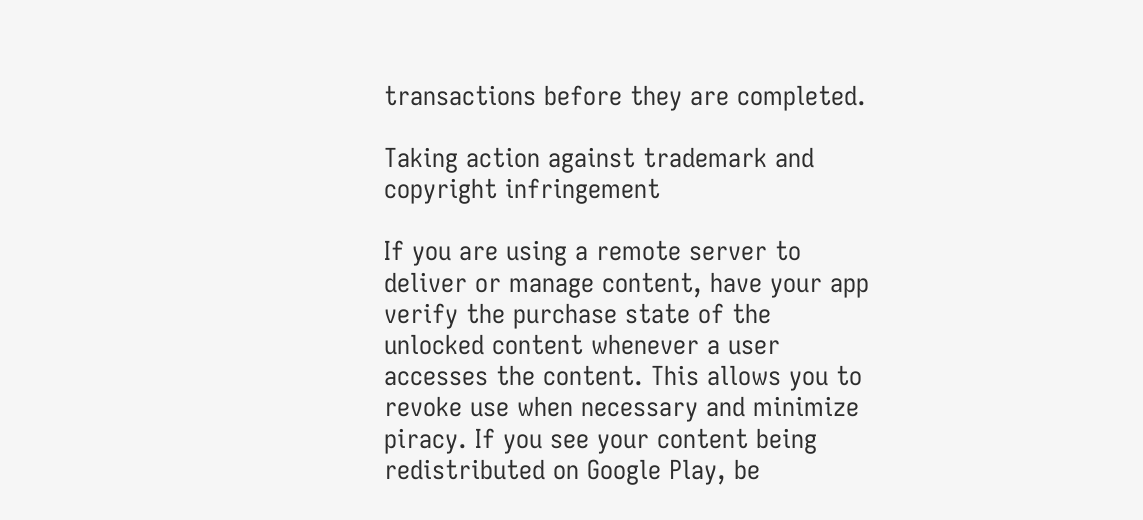transactions before they are completed.

Taking action against trademark and copyright infringement

If you are using a remote server to deliver or manage content, have your app verify the purchase state of the unlocked content whenever a user accesses the content. This allows you to revoke use when necessary and minimize piracy. If you see your content being redistributed on Google Play, be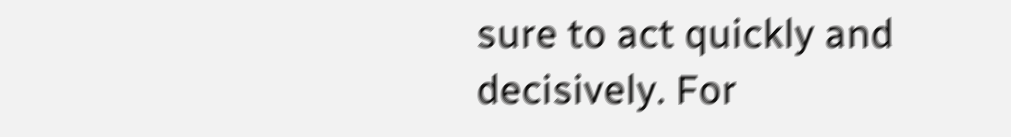sure to act quickly and decisively. For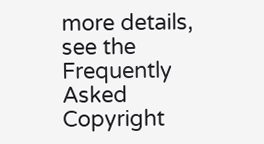more details, see the Frequently Asked Copyright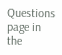Questions page in the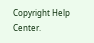Copyright Help Center.